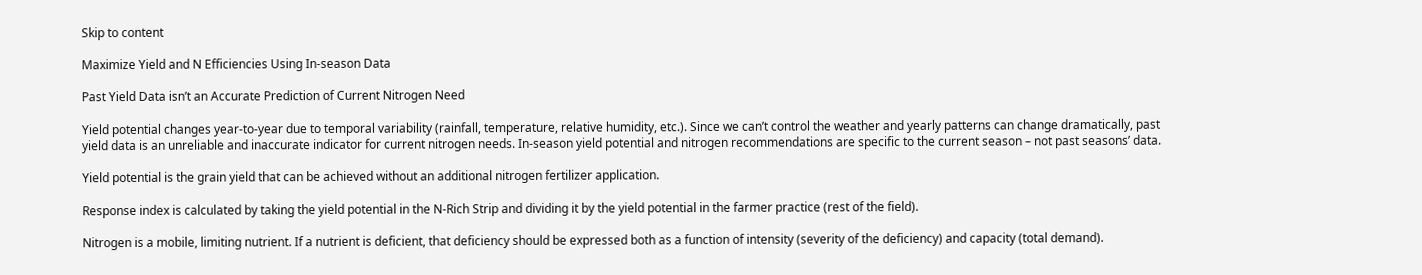Skip to content

Maximize Yield and N Efficiencies Using In-season Data

Past Yield Data isn’t an Accurate Prediction of Current Nitrogen Need

Yield potential changes year-to-year due to temporal variability (rainfall, temperature, relative humidity, etc.). Since we can’t control the weather and yearly patterns can change dramatically, past yield data is an unreliable and inaccurate indicator for current nitrogen needs. In-season yield potential and nitrogen recommendations are specific to the current season – not past seasons’ data.

Yield potential is the grain yield that can be achieved without an additional nitrogen fertilizer application.

Response index is calculated by taking the yield potential in the N-Rich Strip and dividing it by the yield potential in the farmer practice (rest of the field).

Nitrogen is a mobile, limiting nutrient. If a nutrient is deficient, that deficiency should be expressed both as a function of intensity (severity of the deficiency) and capacity (total demand).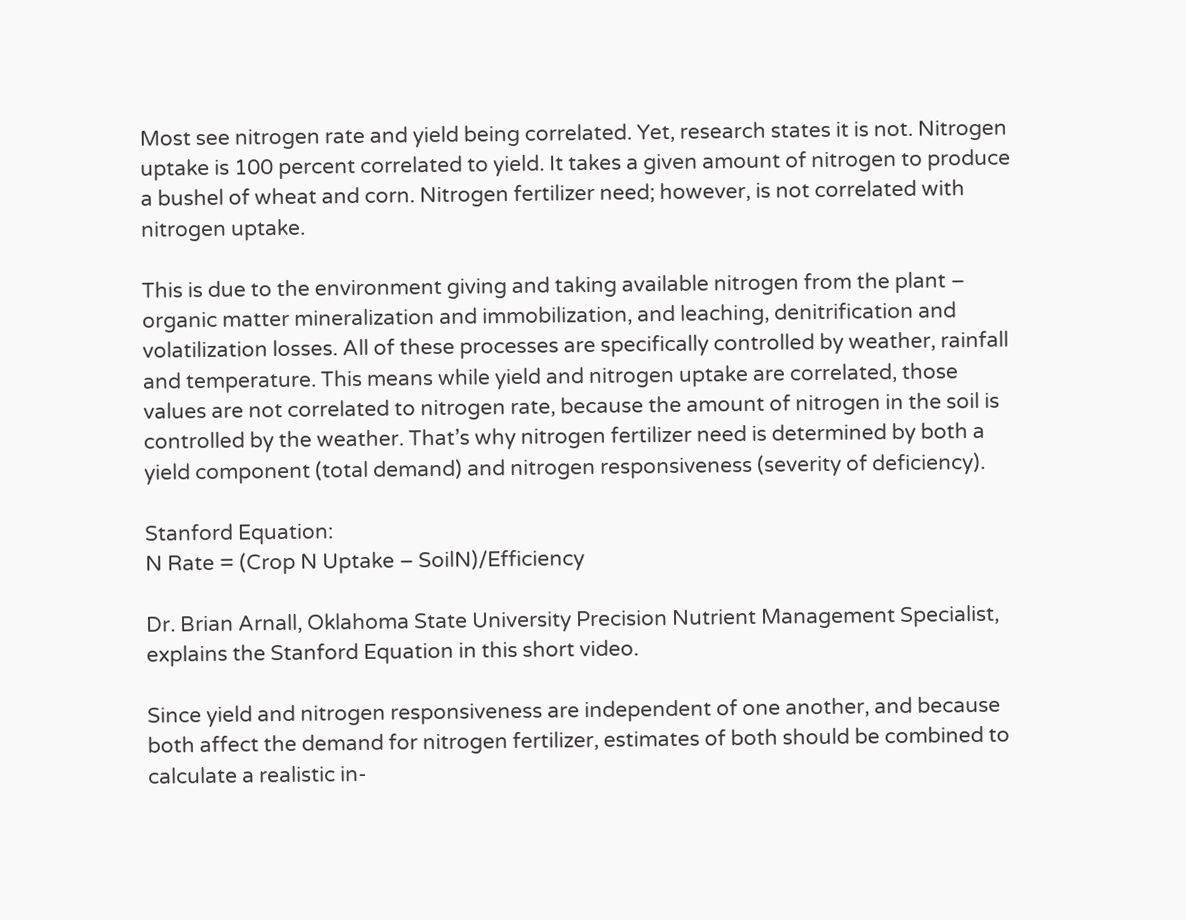Most see nitrogen rate and yield being correlated. Yet, research states it is not. Nitrogen uptake is 100 percent correlated to yield. It takes a given amount of nitrogen to produce a bushel of wheat and corn. Nitrogen fertilizer need; however, is not correlated with nitrogen uptake.

This is due to the environment giving and taking available nitrogen from the plant – organic matter mineralization and immobilization, and leaching, denitrification and volatilization losses. All of these processes are specifically controlled by weather, rainfall and temperature. This means while yield and nitrogen uptake are correlated, those values are not correlated to nitrogen rate, because the amount of nitrogen in the soil is controlled by the weather. That’s why nitrogen fertilizer need is determined by both a yield component (total demand) and nitrogen responsiveness (severity of deficiency).

Stanford Equation:
N Rate = (Crop N Uptake – SoilN)/Efficiency

Dr. Brian Arnall, Oklahoma State University Precision Nutrient Management Specialist, explains the Stanford Equation in this short video.

Since yield and nitrogen responsiveness are independent of one another, and because both affect the demand for nitrogen fertilizer, estimates of both should be combined to calculate a realistic in-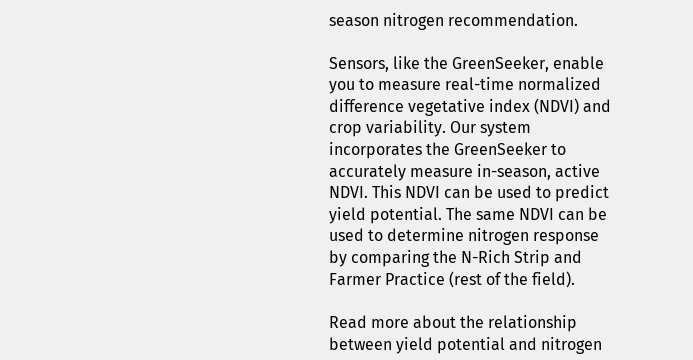season nitrogen recommendation.

Sensors, like the GreenSeeker, enable you to measure real-time normalized difference vegetative index (NDVI) and crop variability. Our system incorporates the GreenSeeker to accurately measure in-season, active NDVI. This NDVI can be used to predict yield potential. The same NDVI can be used to determine nitrogen response by comparing the N-Rich Strip and Farmer Practice (rest of the field).

Read more about the relationship between yield potential and nitrogen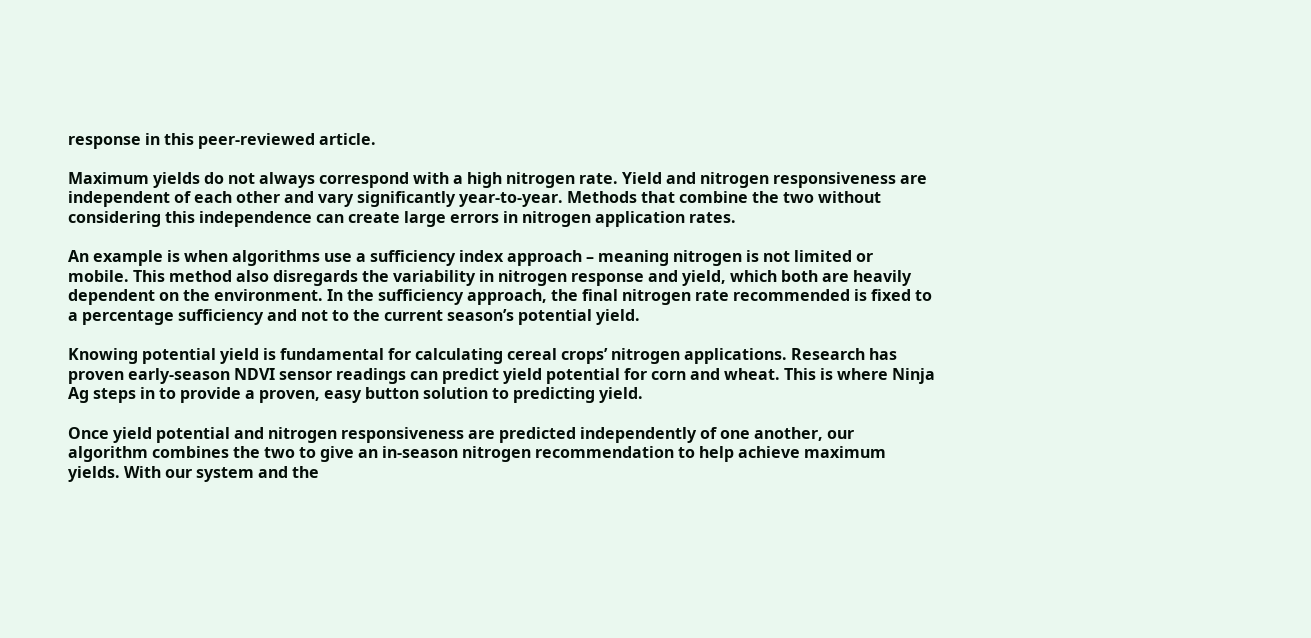response in this peer-reviewed article.

Maximum yields do not always correspond with a high nitrogen rate. Yield and nitrogen responsiveness are independent of each other and vary significantly year-to-year. Methods that combine the two without considering this independence can create large errors in nitrogen application rates.

An example is when algorithms use a sufficiency index approach – meaning nitrogen is not limited or mobile. This method also disregards the variability in nitrogen response and yield, which both are heavily dependent on the environment. In the sufficiency approach, the final nitrogen rate recommended is fixed to a percentage sufficiency and not to the current season’s potential yield.

Knowing potential yield is fundamental for calculating cereal crops’ nitrogen applications. Research has proven early-season NDVI sensor readings can predict yield potential for corn and wheat. This is where Ninja Ag steps in to provide a proven, easy button solution to predicting yield.

Once yield potential and nitrogen responsiveness are predicted independently of one another, our algorithm combines the two to give an in-season nitrogen recommendation to help achieve maximum yields. With our system and the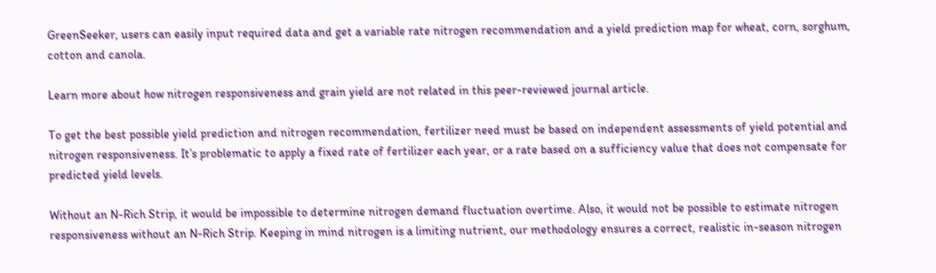GreenSeeker, users can easily input required data and get a variable rate nitrogen recommendation and a yield prediction map for wheat, corn, sorghum, cotton and canola.

Learn more about how nitrogen responsiveness and grain yield are not related in this peer-reviewed journal article.

To get the best possible yield prediction and nitrogen recommendation, fertilizer need must be based on independent assessments of yield potential and nitrogen responsiveness. It’s problematic to apply a fixed rate of fertilizer each year, or a rate based on a sufficiency value that does not compensate for predicted yield levels.

Without an N-Rich Strip, it would be impossible to determine nitrogen demand fluctuation overtime. Also, it would not be possible to estimate nitrogen responsiveness without an N-Rich Strip. Keeping in mind nitrogen is a limiting nutrient, our methodology ensures a correct, realistic in-season nitrogen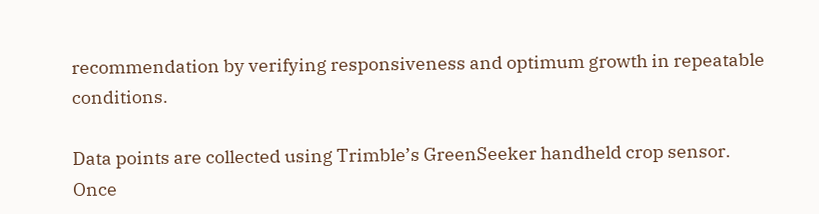recommendation by verifying responsiveness and optimum growth in repeatable conditions.

Data points are collected using Trimble’s GreenSeeker handheld crop sensor. Once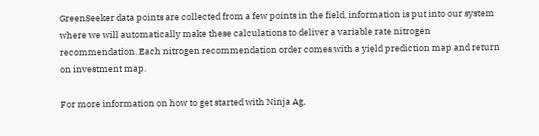GreenSeeker data points are collected from a few points in the field, information is put into our system where we will automatically make these calculations to deliver a variable rate nitrogen recommendation. Each nitrogen recommendation order comes with a yield prediction map and return on investment map.

For more information on how to get started with Ninja Ag,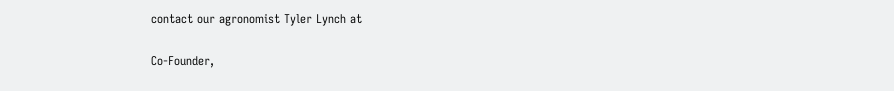contact our agronomist Tyler Lynch at


Co-Founder,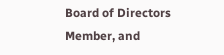Board of Directors Member, and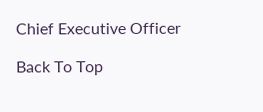Chief Executive Officer

Back To Top